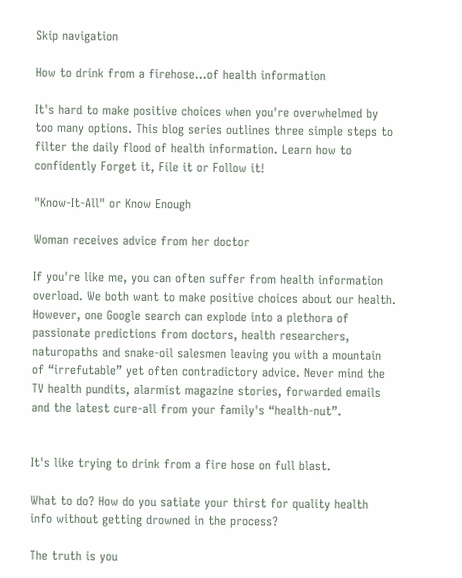Skip navigation

How to drink from a firehose...of health information

It's hard to make positive choices when you're overwhelmed by too many options. This blog series outlines three simple steps to filter the daily flood of health information. Learn how to confidently Forget it, File it or Follow it!

"Know-It-All" or Know Enough

Woman receives advice from her doctor

If you're like me, you can often suffer from health information overload. We both want to make positive choices about our health. However, one Google search can explode into a plethora of passionate predictions from doctors, health researchers, naturopaths and snake-oil salesmen leaving you with a mountain of “irrefutable” yet often contradictory advice. Never mind the TV health pundits, alarmist magazine stories, forwarded emails and the latest cure-all from your family's “health-nut”.


It's like trying to drink from a fire hose on full blast.

What to do? How do you satiate your thirst for quality health info without getting drowned in the process?

The truth is you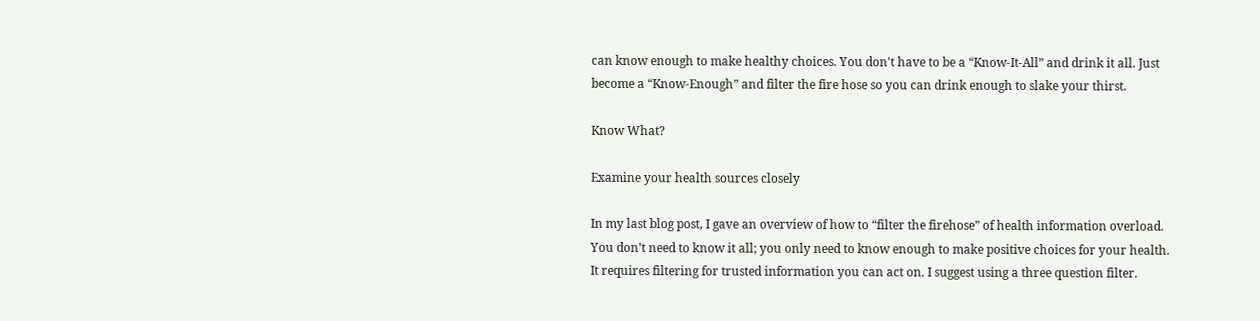can know enough to make healthy choices. You don't have to be a “Know-It-All” and drink it all. Just become a “Know-Enough” and filter the fire hose so you can drink enough to slake your thirst.

Know What?

Examine your health sources closely

In my last blog post, I gave an overview of how to “filter the firehose” of health information overload. You don’t need to know it all; you only need to know enough to make positive choices for your health. It requires filtering for trusted information you can act on. I suggest using a three question filter.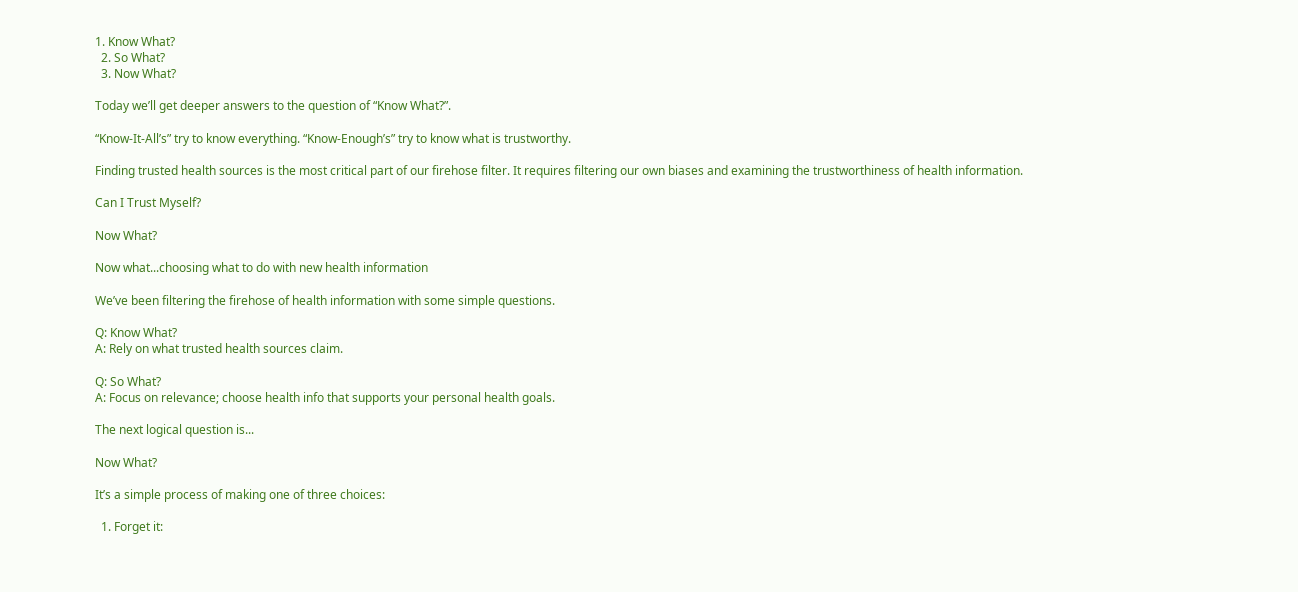1. Know What?
  2. So What?
  3. Now What?

Today we’ll get deeper answers to the question of “Know What?”.

“Know-It-All’s” try to know everything. “Know-Enough’s” try to know what is trustworthy.

Finding trusted health sources is the most critical part of our firehose filter. It requires filtering our own biases and examining the trustworthiness of health information.

Can I Trust Myself?

Now What?

Now what...choosing what to do with new health information

We’ve been filtering the firehose of health information with some simple questions.

Q: Know What?
A: Rely on what trusted health sources claim.

Q: So What?
A: Focus on relevance; choose health info that supports your personal health goals.

The next logical question is...

Now What?

It’s a simple process of making one of three choices:

  1. Forget it: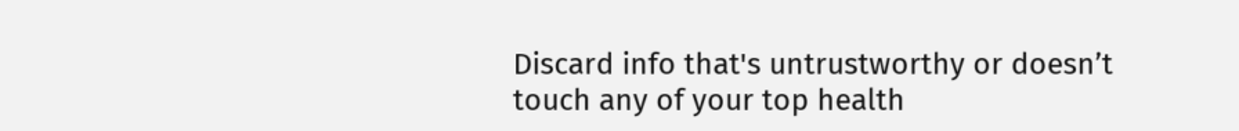Discard info that's untrustworthy or doesn’t touch any of your top health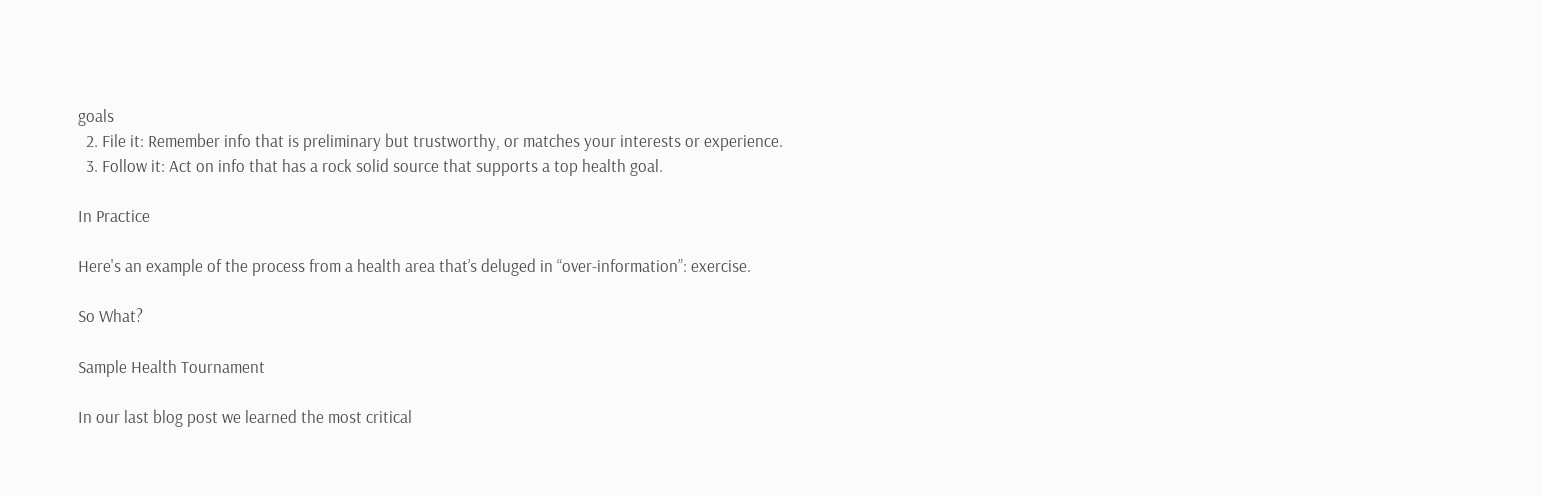goals
  2. File it: Remember info that is preliminary but trustworthy, or matches your interests or experience.
  3. Follow it: Act on info that has a rock solid source that supports a top health goal.

In Practice

Here's an example of the process from a health area that’s deluged in “over-information”: exercise.

So What?

Sample Health Tournament

In our last blog post we learned the most critical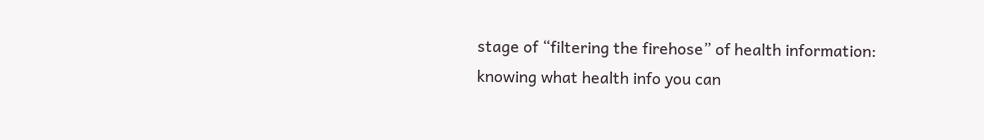stage of “filtering the firehose” of health information: knowing what health info you can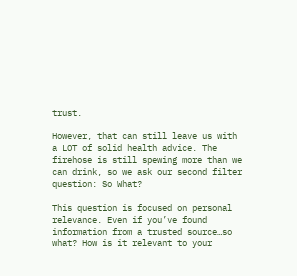trust.

However, that can still leave us with a LOT of solid health advice. The firehose is still spewing more than we can drink, so we ask our second filter question: So What?

This question is focused on personal relevance. Even if you’ve found information from a trusted source…so what? How is it relevant to your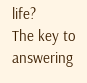life?
The key to answering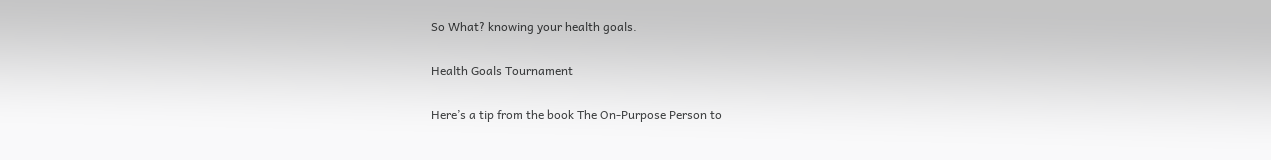So What? knowing your health goals.

Health Goals Tournament

Here’s a tip from the book The On-Purpose Person to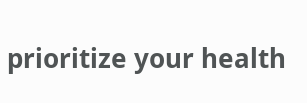prioritize your health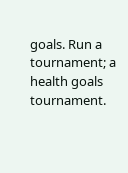goals. Run a tournament; a health goals tournament.